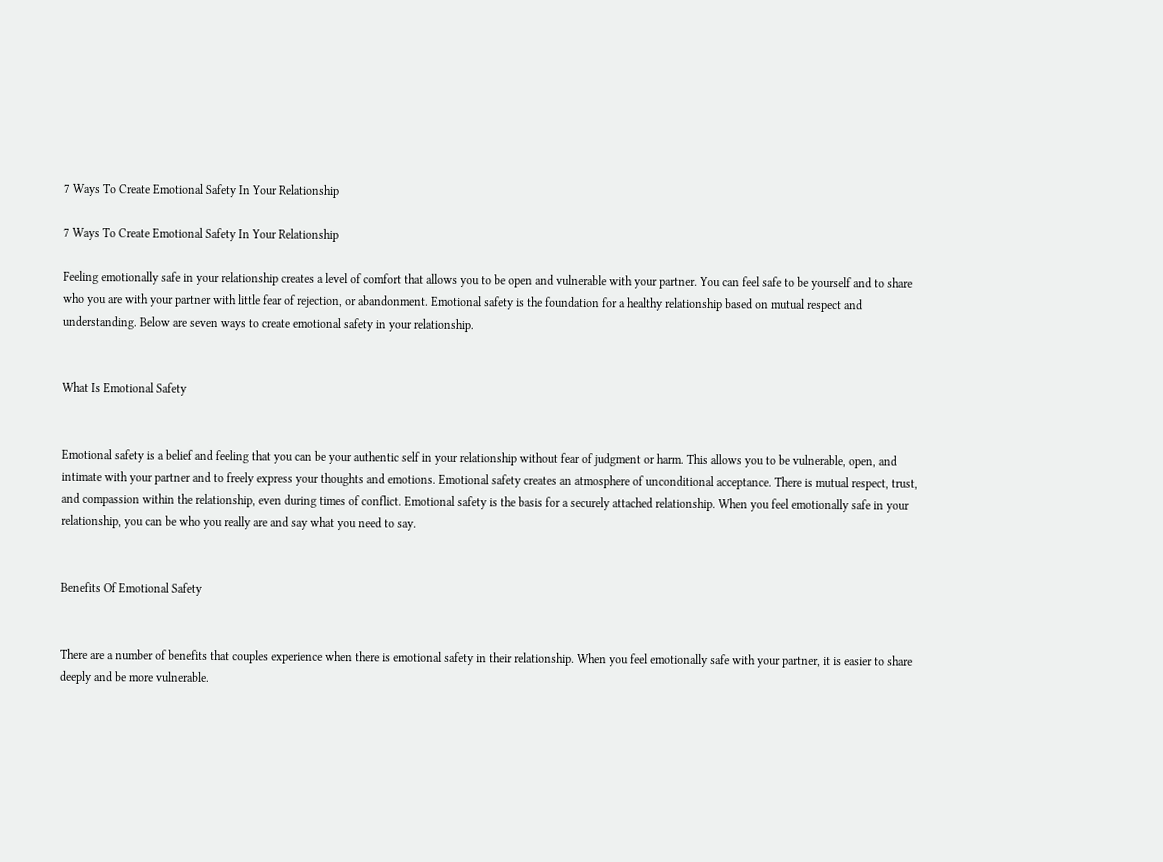7 Ways To Create Emotional Safety In Your Relationship

7 Ways To Create Emotional Safety In Your Relationship

Feeling emotionally safe in your relationship creates a level of comfort that allows you to be open and vulnerable with your partner. You can feel safe to be yourself and to share who you are with your partner with little fear of rejection, or abandonment. Emotional safety is the foundation for a healthy relationship based on mutual respect and understanding. Below are seven ways to create emotional safety in your relationship.


What Is Emotional Safety


Emotional safety is a belief and feeling that you can be your authentic self in your relationship without fear of judgment or harm. This allows you to be vulnerable, open, and intimate with your partner and to freely express your thoughts and emotions. Emotional safety creates an atmosphere of unconditional acceptance. There is mutual respect, trust, and compassion within the relationship, even during times of conflict. Emotional safety is the basis for a securely attached relationship. When you feel emotionally safe in your relationship, you can be who you really are and say what you need to say.


Benefits Of Emotional Safety


There are a number of benefits that couples experience when there is emotional safety in their relationship. When you feel emotionally safe with your partner, it is easier to share deeply and be more vulnerable.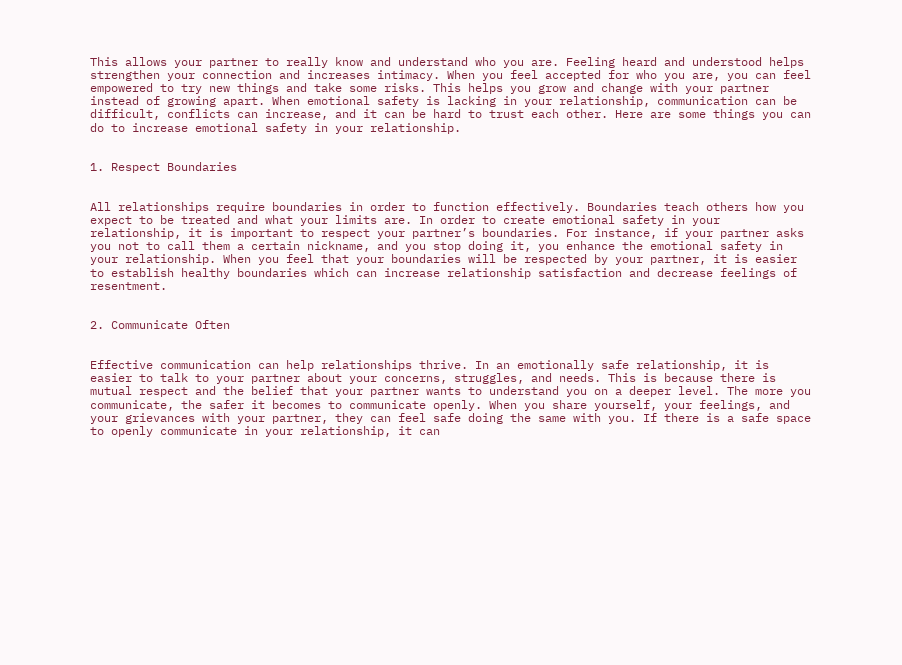This allows your partner to really know and understand who you are. Feeling heard and understood helps strengthen your connection and increases intimacy. When you feel accepted for who you are, you can feel empowered to try new things and take some risks. This helps you grow and change with your partner instead of growing apart. When emotional safety is lacking in your relationship, communication can be difficult, conflicts can increase, and it can be hard to trust each other. Here are some things you can do to increase emotional safety in your relationship.


1. Respect Boundaries


All relationships require boundaries in order to function effectively. Boundaries teach others how you expect to be treated and what your limits are. In order to create emotional safety in your relationship, it is important to respect your partner’s boundaries. For instance, if your partner asks you not to call them a certain nickname, and you stop doing it, you enhance the emotional safety in your relationship. When you feel that your boundaries will be respected by your partner, it is easier to establish healthy boundaries which can increase relationship satisfaction and decrease feelings of resentment.


2. Communicate Often


Effective communication can help relationships thrive. In an emotionally safe relationship, it is easier to talk to your partner about your concerns, struggles, and needs. This is because there is mutual respect and the belief that your partner wants to understand you on a deeper level. The more you communicate, the safer it becomes to communicate openly. When you share yourself, your feelings, and your grievances with your partner, they can feel safe doing the same with you. If there is a safe space to openly communicate in your relationship, it can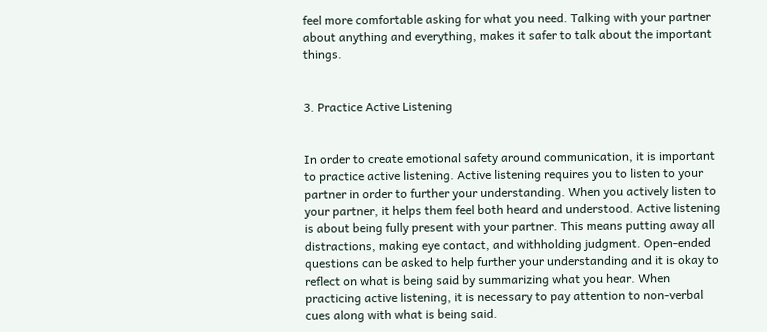feel more comfortable asking for what you need. Talking with your partner about anything and everything, makes it safer to talk about the important things.


3. Practice Active Listening


In order to create emotional safety around communication, it is important to practice active listening. Active listening requires you to listen to your partner in order to further your understanding. When you actively listen to your partner, it helps them feel both heard and understood. Active listening is about being fully present with your partner. This means putting away all distractions, making eye contact, and withholding judgment. Open-ended questions can be asked to help further your understanding and it is okay to reflect on what is being said by summarizing what you hear. When practicing active listening, it is necessary to pay attention to non-verbal cues along with what is being said.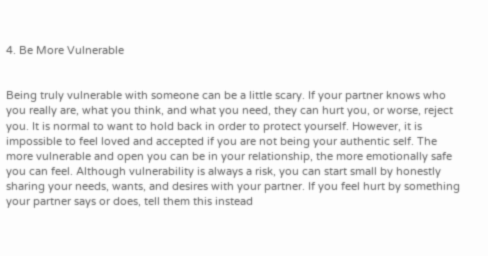4. Be More Vulnerable


Being truly vulnerable with someone can be a little scary. If your partner knows who you really are, what you think, and what you need, they can hurt you, or worse, reject you. It is normal to want to hold back in order to protect yourself. However, it is impossible to feel loved and accepted if you are not being your authentic self. The more vulnerable and open you can be in your relationship, the more emotionally safe you can feel. Although vulnerability is always a risk, you can start small by honestly sharing your needs, wants, and desires with your partner. If you feel hurt by something your partner says or does, tell them this instead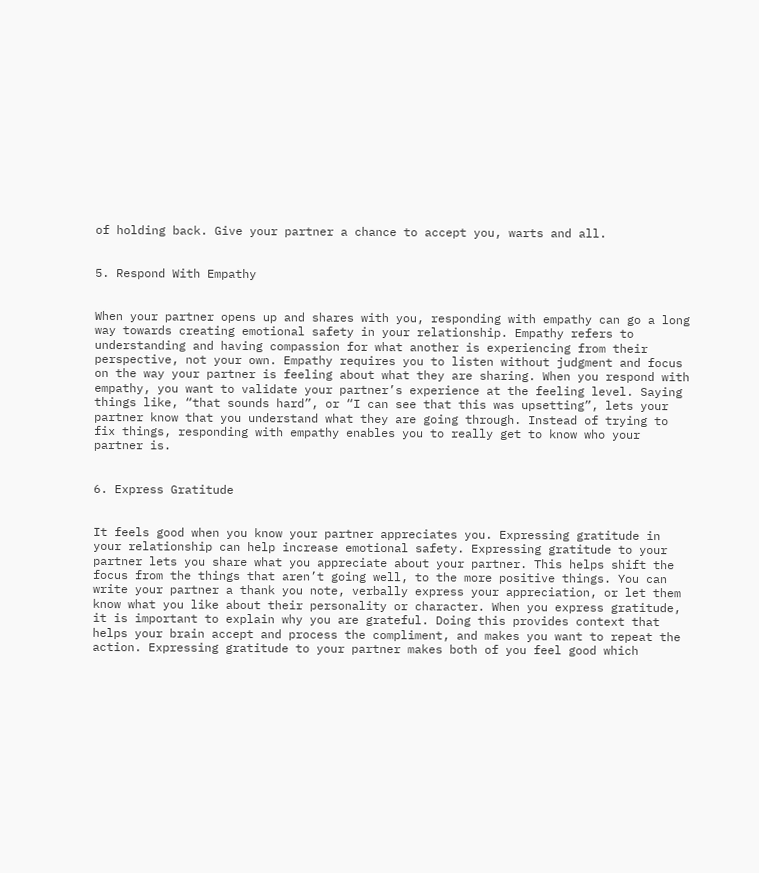of holding back. Give your partner a chance to accept you, warts and all.


5. Respond With Empathy


When your partner opens up and shares with you, responding with empathy can go a long way towards creating emotional safety in your relationship. Empathy refers to understanding and having compassion for what another is experiencing from their perspective, not your own. Empathy requires you to listen without judgment and focus on the way your partner is feeling about what they are sharing. When you respond with empathy, you want to validate your partner’s experience at the feeling level. Saying things like, “that sounds hard”, or “I can see that this was upsetting”, lets your partner know that you understand what they are going through. Instead of trying to fix things, responding with empathy enables you to really get to know who your partner is.


6. Express Gratitude


It feels good when you know your partner appreciates you. Expressing gratitude in your relationship can help increase emotional safety. Expressing gratitude to your partner lets you share what you appreciate about your partner. This helps shift the focus from the things that aren’t going well, to the more positive things. You can write your partner a thank you note, verbally express your appreciation, or let them know what you like about their personality or character. When you express gratitude, it is important to explain why you are grateful. Doing this provides context that helps your brain accept and process the compliment, and makes you want to repeat the action. Expressing gratitude to your partner makes both of you feel good which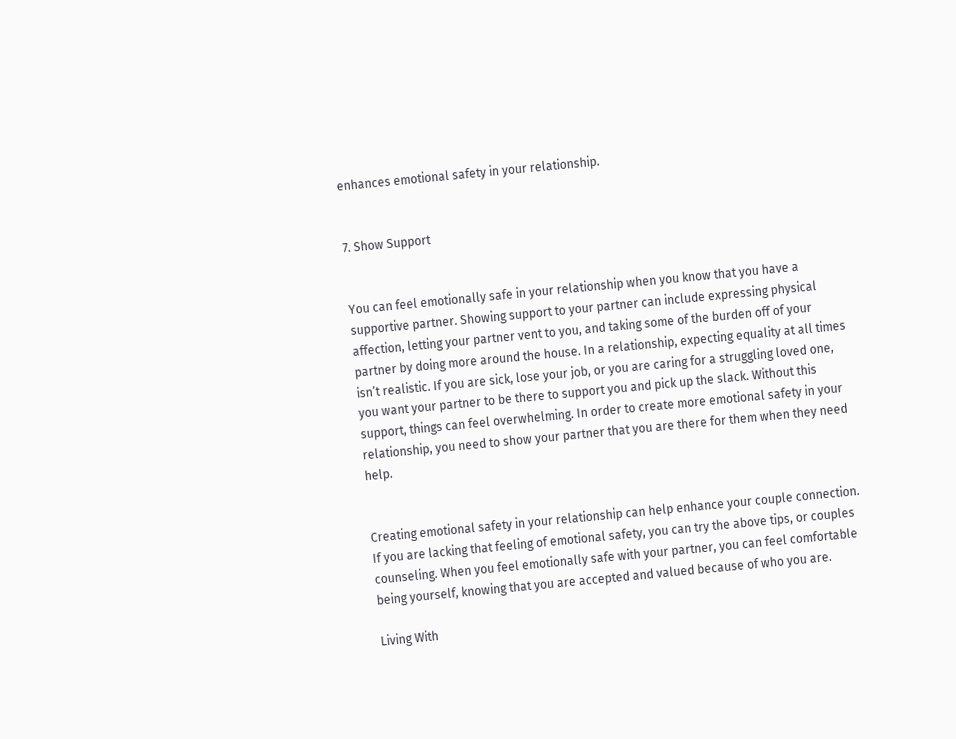enhances emotional safety in your relationship.


7. Show Support


You can feel emotionally safe in your relationship when you know that you have a supportive partner. Showing support to your partner can include expressing physical affection, letting your partner vent to you, and taking some of the burden off of your partner by doing more around the house. In a relationship, expecting equality at all times isn’t realistic. If you are sick, lose your job, or you are caring for a struggling loved one, you want your partner to be there to support you and pick up the slack. Without this support, things can feel overwhelming. In order to create more emotional safety in your relationship, you need to show your partner that you are there for them when they need help.


Creating emotional safety in your relationship can help enhance your couple connection. If you are lacking that feeling of emotional safety, you can try the above tips, or couples counseling. When you feel emotionally safe with your partner, you can feel comfortable being yourself, knowing that you are accepted and valued because of who you are.

Living With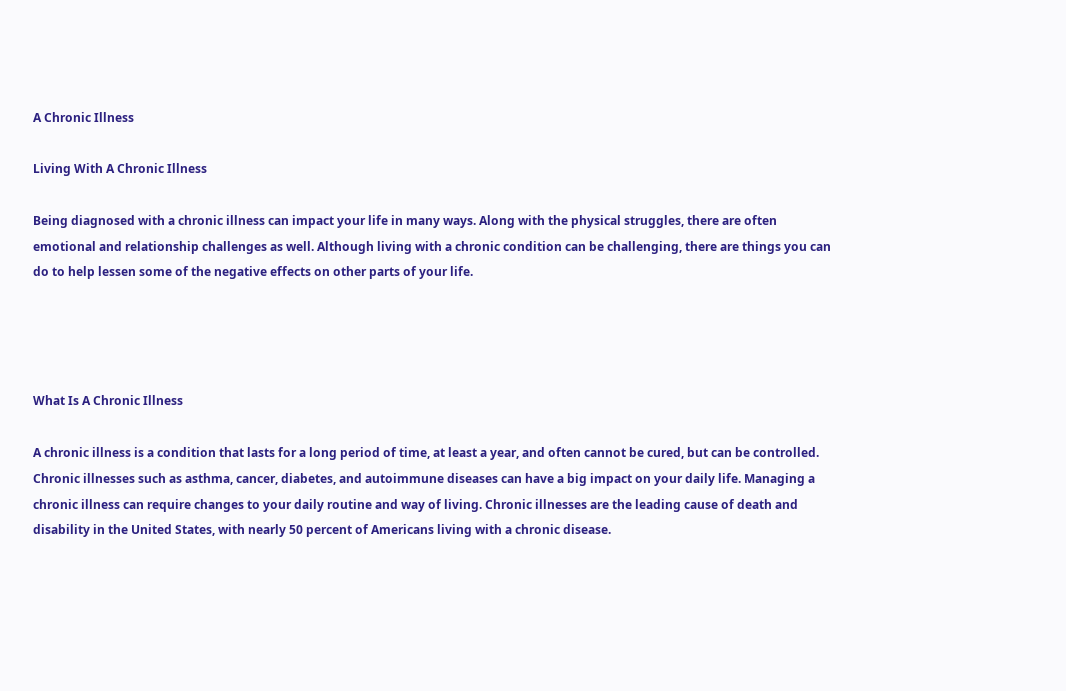A Chronic Illness

Living With A Chronic Illness

Being diagnosed with a chronic illness can impact your life in many ways. Along with the physical struggles, there are often emotional and relationship challenges as well. Although living with a chronic condition can be challenging, there are things you can do to help lessen some of the negative effects on other parts of your life.




What Is A Chronic Illness

A chronic illness is a condition that lasts for a long period of time, at least a year, and often cannot be cured, but can be controlled. Chronic illnesses such as asthma, cancer, diabetes, and autoimmune diseases can have a big impact on your daily life. Managing a chronic illness can require changes to your daily routine and way of living. Chronic illnesses are the leading cause of death and disability in the United States, with nearly 50 percent of Americans living with a chronic disease.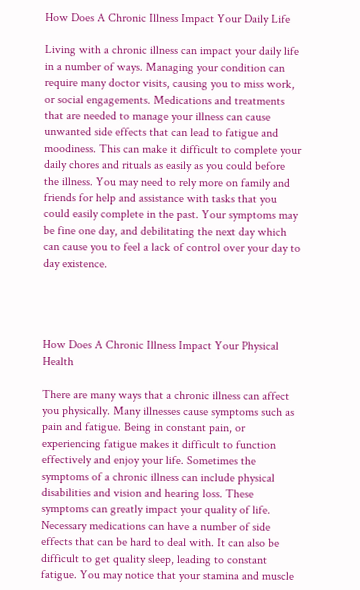How Does A Chronic Illness Impact Your Daily Life

Living with a chronic illness can impact your daily life in a number of ways. Managing your condition can require many doctor visits, causing you to miss work, or social engagements. Medications and treatments that are needed to manage your illness can cause unwanted side effects that can lead to fatigue and moodiness. This can make it difficult to complete your daily chores and rituals as easily as you could before the illness. You may need to rely more on family and friends for help and assistance with tasks that you could easily complete in the past. Your symptoms may be fine one day, and debilitating the next day which can cause you to feel a lack of control over your day to day existence.




How Does A Chronic Illness Impact Your Physical Health

There are many ways that a chronic illness can affect you physically. Many illnesses cause symptoms such as pain and fatigue. Being in constant pain, or experiencing fatigue makes it difficult to function effectively and enjoy your life. Sometimes the symptoms of a chronic illness can include physical disabilities and vision and hearing loss. These symptoms can greatly impact your quality of life. Necessary medications can have a number of side effects that can be hard to deal with. It can also be difficult to get quality sleep, leading to constant fatigue. You may notice that your stamina and muscle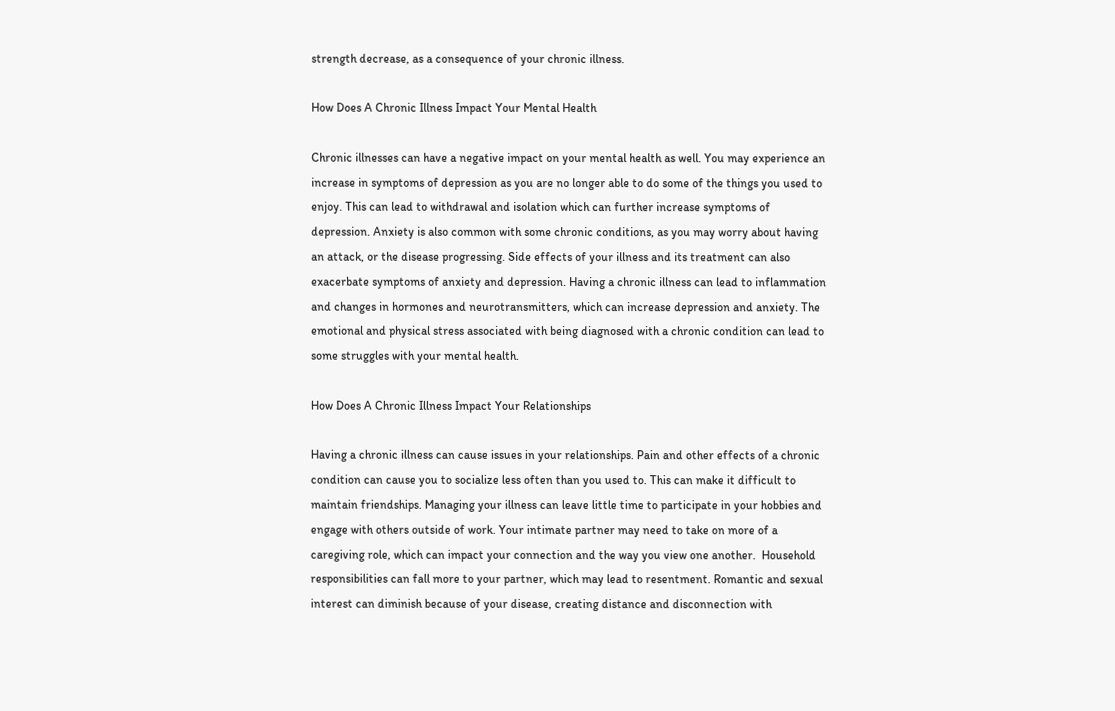strength decrease, as a consequence of your chronic illness.

How Does A Chronic Illness Impact Your Mental Health

Chronic illnesses can have a negative impact on your mental health as well. You may experience an increase in symptoms of depression as you are no longer able to do some of the things you used to enjoy. This can lead to withdrawal and isolation which can further increase symptoms of depression. Anxiety is also common with some chronic conditions, as you may worry about having an attack, or the disease progressing. Side effects of your illness and its treatment can also exacerbate symptoms of anxiety and depression. Having a chronic illness can lead to inflammation and changes in hormones and neurotransmitters, which can increase depression and anxiety. The emotional and physical stress associated with being diagnosed with a chronic condition can lead to some struggles with your mental health.

How Does A Chronic Illness Impact Your Relationships

Having a chronic illness can cause issues in your relationships. Pain and other effects of a chronic condition can cause you to socialize less often than you used to. This can make it difficult to maintain friendships. Managing your illness can leave little time to participate in your hobbies and engage with others outside of work. Your intimate partner may need to take on more of a caregiving role, which can impact your connection and the way you view one another.  Household responsibilities can fall more to your partner, which may lead to resentment. Romantic and sexual interest can diminish because of your disease, creating distance and disconnection with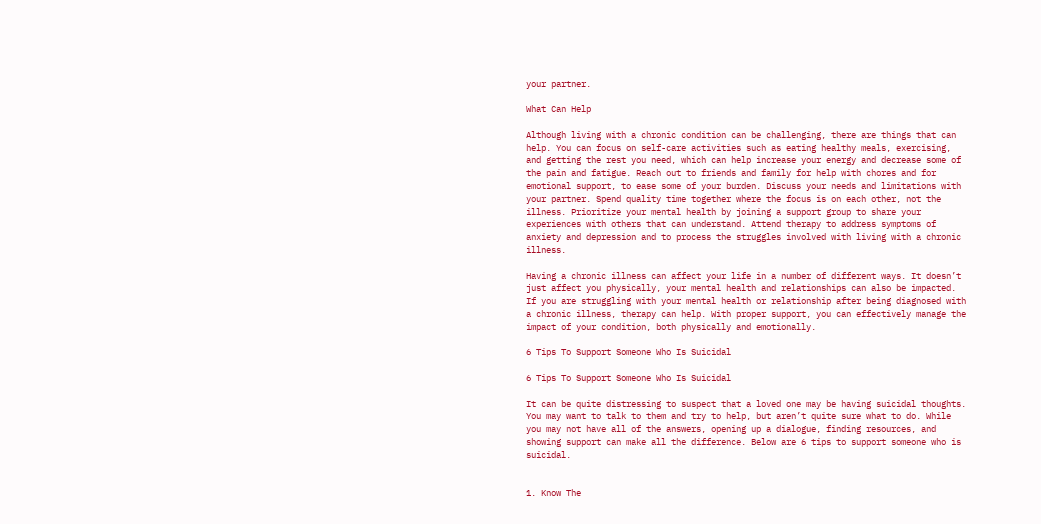your partner.

What Can Help

Although living with a chronic condition can be challenging, there are things that can help. You can focus on self-care activities such as eating healthy meals, exercising, and getting the rest you need, which can help increase your energy and decrease some of the pain and fatigue. Reach out to friends and family for help with chores and for emotional support, to ease some of your burden. Discuss your needs and limitations with your partner. Spend quality time together where the focus is on each other, not the illness. Prioritize your mental health by joining a support group to share your experiences with others that can understand. Attend therapy to address symptoms of anxiety and depression and to process the struggles involved with living with a chronic illness.

Having a chronic illness can affect your life in a number of different ways. It doesn’t just affect you physically, your mental health and relationships can also be impacted. If you are struggling with your mental health or relationship after being diagnosed with a chronic illness, therapy can help. With proper support, you can effectively manage the impact of your condition, both physically and emotionally.

6 Tips To Support Someone Who Is Suicidal

6 Tips To Support Someone Who Is Suicidal

It can be quite distressing to suspect that a loved one may be having suicidal thoughts. You may want to talk to them and try to help, but aren’t quite sure what to do. While you may not have all of the answers, opening up a dialogue, finding resources, and showing support can make all the difference. Below are 6 tips to support someone who is suicidal.


1. Know The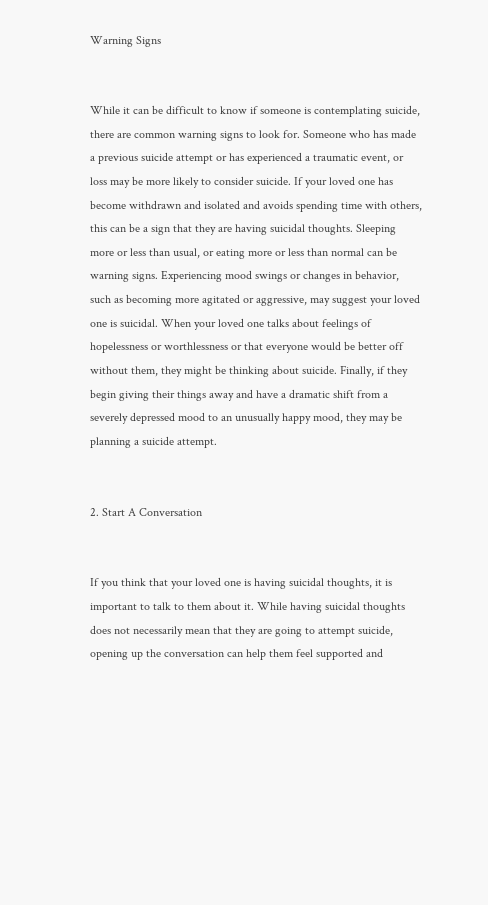Warning Signs


While it can be difficult to know if someone is contemplating suicide, there are common warning signs to look for. Someone who has made a previous suicide attempt or has experienced a traumatic event, or loss may be more likely to consider suicide. If your loved one has become withdrawn and isolated and avoids spending time with others, this can be a sign that they are having suicidal thoughts. Sleeping more or less than usual, or eating more or less than normal can be warning signs. Experiencing mood swings or changes in behavior, such as becoming more agitated or aggressive, may suggest your loved one is suicidal. When your loved one talks about feelings of hopelessness or worthlessness or that everyone would be better off without them, they might be thinking about suicide. Finally, if they begin giving their things away and have a dramatic shift from a severely depressed mood to an unusually happy mood, they may be planning a suicide attempt.


2. Start A Conversation


If you think that your loved one is having suicidal thoughts, it is important to talk to them about it. While having suicidal thoughts does not necessarily mean that they are going to attempt suicide, opening up the conversation can help them feel supported and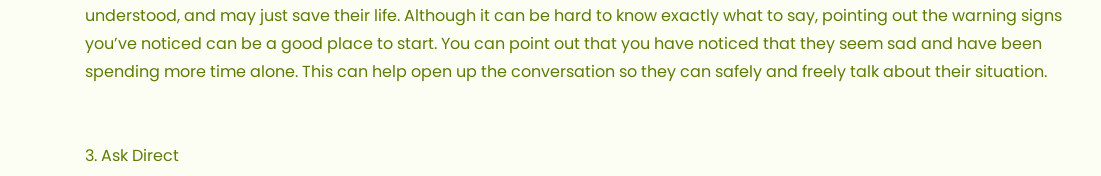understood, and may just save their life. Although it can be hard to know exactly what to say, pointing out the warning signs you’ve noticed can be a good place to start. You can point out that you have noticed that they seem sad and have been spending more time alone. This can help open up the conversation so they can safely and freely talk about their situation.


3. Ask Direct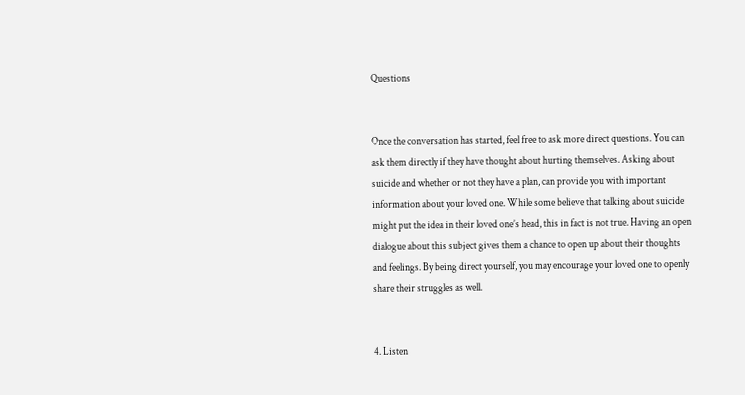Questions


Once the conversation has started, feel free to ask more direct questions. You can ask them directly if they have thought about hurting themselves. Asking about suicide and whether or not they have a plan, can provide you with important information about your loved one. While some believe that talking about suicide might put the idea in their loved one’s head, this in fact is not true. Having an open dialogue about this subject gives them a chance to open up about their thoughts and feelings. By being direct yourself, you may encourage your loved one to openly share their struggles as well.


4. Listen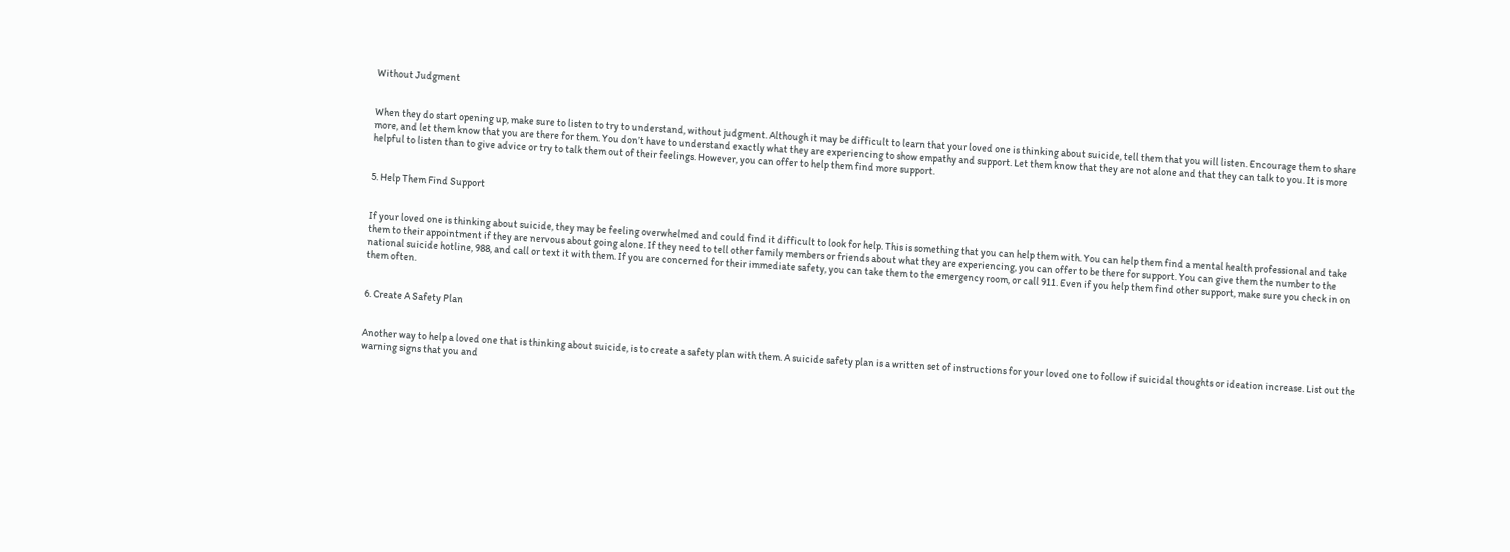Without Judgment


When they do start opening up, make sure to listen to try to understand, without judgment. Although it may be difficult to learn that your loved one is thinking about suicide, tell them that you will listen. Encourage them to share more, and let them know that you are there for them. You don’t have to understand exactly what they are experiencing to show empathy and support. Let them know that they are not alone and that they can talk to you. It is more helpful to listen than to give advice or try to talk them out of their feelings. However, you can offer to help them find more support.


5. Help Them Find Support


If your loved one is thinking about suicide, they may be feeling overwhelmed and could find it difficult to look for help. This is something that you can help them with. You can help them find a mental health professional and take them to their appointment if they are nervous about going alone. If they need to tell other family members or friends about what they are experiencing, you can offer to be there for support. You can give them the number to the national suicide hotline, 988, and call or text it with them. If you are concerned for their immediate safety, you can take them to the emergency room, or call 911. Even if you help them find other support, make sure you check in on them often.


6. Create A Safety Plan


Another way to help a loved one that is thinking about suicide, is to create a safety plan with them. A suicide safety plan is a written set of instructions for your loved one to follow if suicidal thoughts or ideation increase. List out the warning signs that you and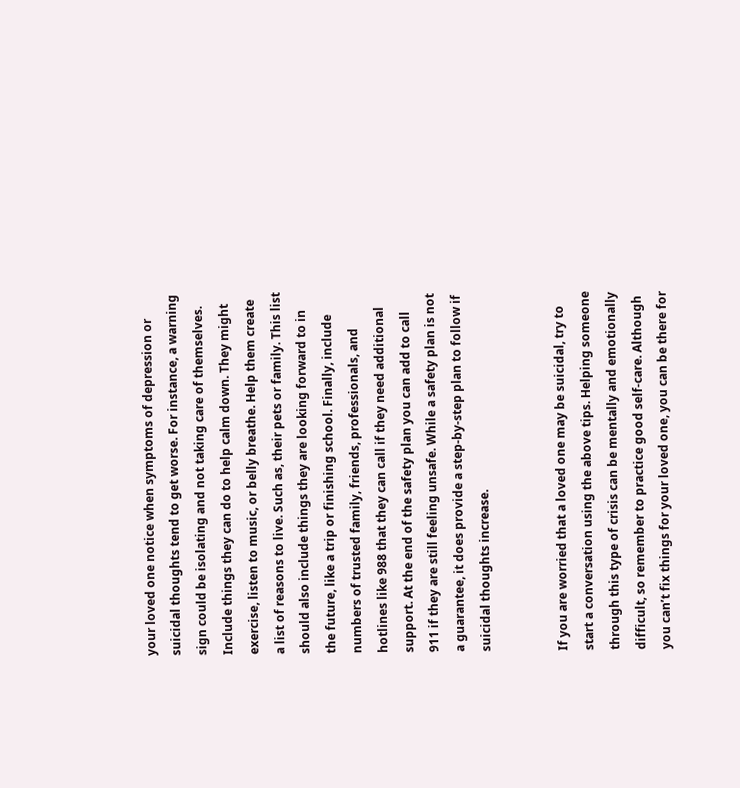your loved one notice when symptoms of depression or suicidal thoughts tend to get worse. For instance, a warning sign could be isolating and not taking care of themselves. Include things they can do to help calm down. They might exercise, listen to music, or belly breathe. Help them create a list of reasons to live. Such as, their pets or family. This list should also include things they are looking forward to in the future, like a trip or finishing school. Finally, include numbers of trusted family, friends, professionals, and hotlines like 988 that they can call if they need additional support. At the end of the safety plan you can add to call 911 if they are still feeling unsafe. While a safety plan is not a guarantee, it does provide a step-by-step plan to follow if  suicidal thoughts increase.


If you are worried that a loved one may be suicidal, try to start a conversation using the above tips. Helping someone through this type of crisis can be mentally and emotionally difficult, so remember to practice good self-care. Although you can’t fix things for your loved one, you can be there for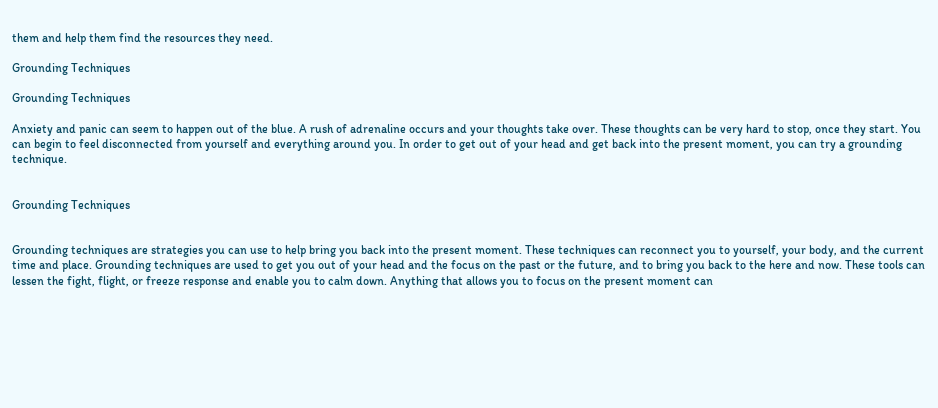them and help them find the resources they need.

Grounding Techniques

Grounding Techniques

Anxiety and panic can seem to happen out of the blue. A rush of adrenaline occurs and your thoughts take over. These thoughts can be very hard to stop, once they start. You can begin to feel disconnected from yourself and everything around you. In order to get out of your head and get back into the present moment, you can try a grounding technique.


Grounding Techniques


Grounding techniques are strategies you can use to help bring you back into the present moment. These techniques can reconnect you to yourself, your body, and the current time and place. Grounding techniques are used to get you out of your head and the focus on the past or the future, and to bring you back to the here and now. These tools can lessen the fight, flight, or freeze response and enable you to calm down. Anything that allows you to focus on the present moment can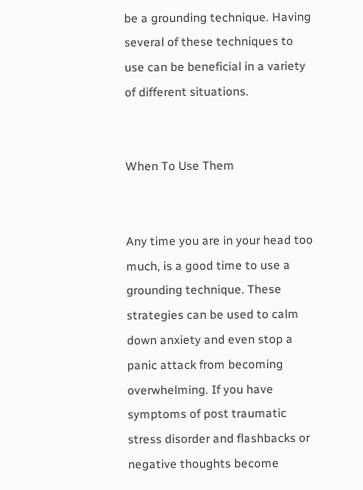be a grounding technique. Having several of these techniques to use can be beneficial in a variety of different situations.


When To Use Them


Any time you are in your head too much, is a good time to use a grounding technique. These strategies can be used to calm down anxiety and even stop a panic attack from becoming overwhelming. If you have symptoms of post traumatic stress disorder and flashbacks or negative thoughts become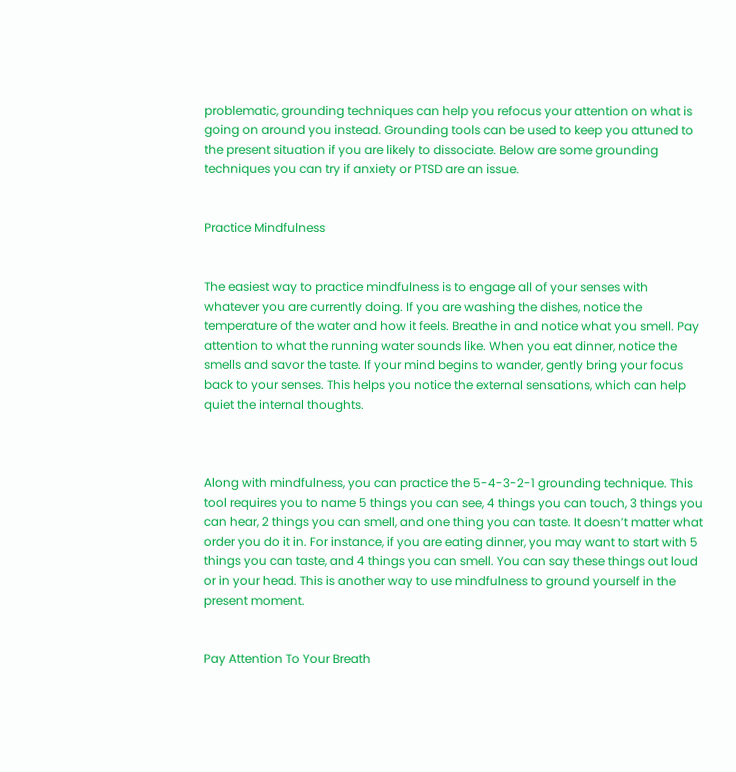problematic, grounding techniques can help you refocus your attention on what is going on around you instead. Grounding tools can be used to keep you attuned to the present situation if you are likely to dissociate. Below are some grounding techniques you can try if anxiety or PTSD are an issue.


Practice Mindfulness


The easiest way to practice mindfulness is to engage all of your senses with whatever you are currently doing. If you are washing the dishes, notice the temperature of the water and how it feels. Breathe in and notice what you smell. Pay attention to what the running water sounds like. When you eat dinner, notice the smells and savor the taste. If your mind begins to wander, gently bring your focus back to your senses. This helps you notice the external sensations, which can help quiet the internal thoughts.



Along with mindfulness, you can practice the 5-4-3-2-1 grounding technique. This tool requires you to name 5 things you can see, 4 things you can touch, 3 things you can hear, 2 things you can smell, and one thing you can taste. It doesn’t matter what order you do it in. For instance, if you are eating dinner, you may want to start with 5 things you can taste, and 4 things you can smell. You can say these things out loud or in your head. This is another way to use mindfulness to ground yourself in the present moment.


Pay Attention To Your Breath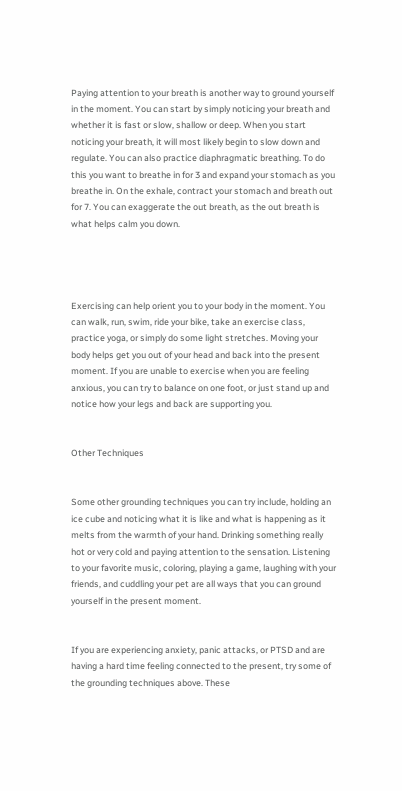Paying attention to your breath is another way to ground yourself in the moment. You can start by simply noticing your breath and whether it is fast or slow, shallow or deep. When you start noticing your breath, it will most likely begin to slow down and regulate. You can also practice diaphragmatic breathing. To do this you want to breathe in for 3 and expand your stomach as you breathe in. On the exhale, contract your stomach and breath out for 7. You can exaggerate the out breath, as the out breath is what helps calm you down.




Exercising can help orient you to your body in the moment. You can walk, run, swim, ride your bike, take an exercise class, practice yoga, or simply do some light stretches. Moving your body helps get you out of your head and back into the present moment. If you are unable to exercise when you are feeling anxious, you can try to balance on one foot, or just stand up and notice how your legs and back are supporting you.


Other Techniques


Some other grounding techniques you can try include, holding an ice cube and noticing what it is like and what is happening as it melts from the warmth of your hand. Drinking something really hot or very cold and paying attention to the sensation. Listening to your favorite music, coloring, playing a game, laughing with your friends, and cuddling your pet are all ways that you can ground yourself in the present moment.


If you are experiencing anxiety, panic attacks, or PTSD and are having a hard time feeling connected to the present, try some of the grounding techniques above. These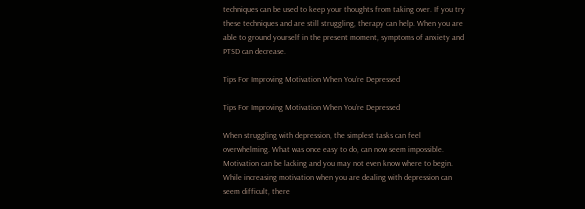techniques can be used to keep your thoughts from taking over. If you try these techniques and are still struggling, therapy can help. When you are able to ground yourself in the present moment, symptoms of anxiety and PTSD can decrease.

Tips For Improving Motivation When You’re Depressed

Tips For Improving Motivation When You’re Depressed

When struggling with depression, the simplest tasks can feel overwhelming. What was once easy to do, can now seem impossible. Motivation can be lacking and you may not even know where to begin. While increasing motivation when you are dealing with depression can seem difficult, there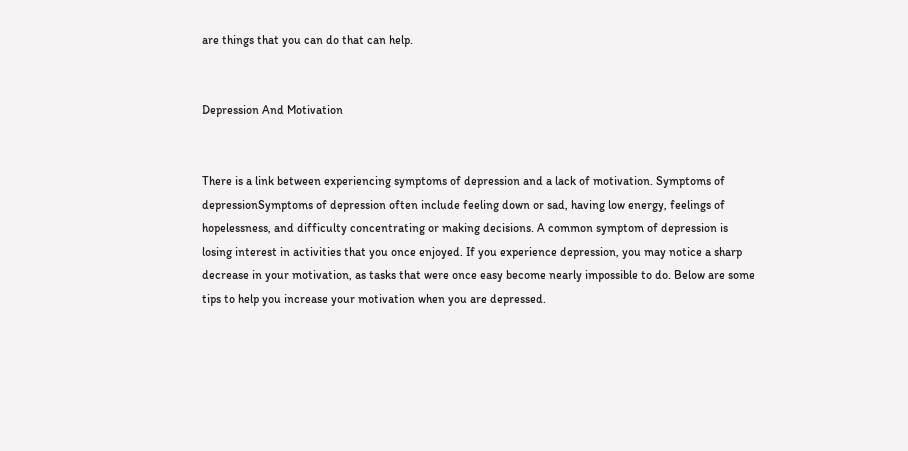are things that you can do that can help.


Depression And Motivation


There is a link between experiencing symptoms of depression and a lack of motivation. Symptoms of depressionSymptoms of depression often include feeling down or sad, having low energy, feelings of hopelessness, and difficulty concentrating or making decisions. A common symptom of depression is losing interest in activities that you once enjoyed. If you experience depression, you may notice a sharp decrease in your motivation, as tasks that were once easy become nearly impossible to do. Below are some tips to help you increase your motivation when you are depressed.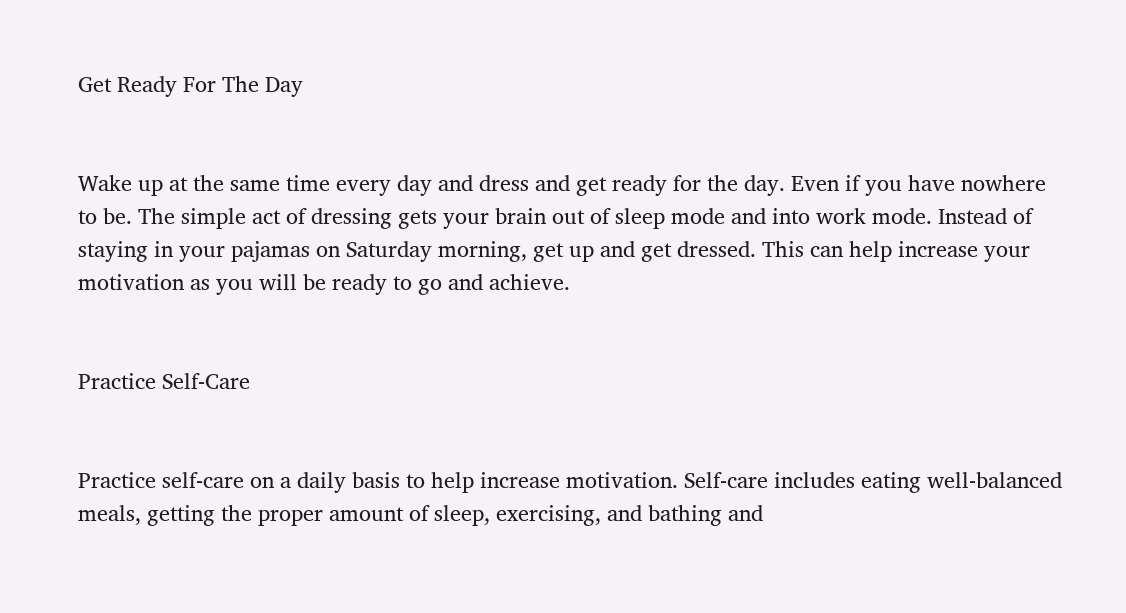Get Ready For The Day


Wake up at the same time every day and dress and get ready for the day. Even if you have nowhere to be. The simple act of dressing gets your brain out of sleep mode and into work mode. Instead of staying in your pajamas on Saturday morning, get up and get dressed. This can help increase your motivation as you will be ready to go and achieve.


Practice Self-Care


Practice self-care on a daily basis to help increase motivation. Self-care includes eating well-balanced meals, getting the proper amount of sleep, exercising, and bathing and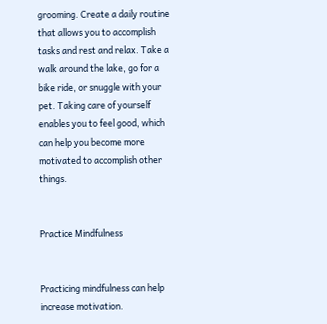grooming. Create a daily routine that allows you to accomplish tasks and rest and relax. Take a walk around the lake, go for a bike ride, or snuggle with your pet. Taking care of yourself enables you to feel good, which can help you become more motivated to accomplish other things.


Practice Mindfulness


Practicing mindfulness can help increase motivation.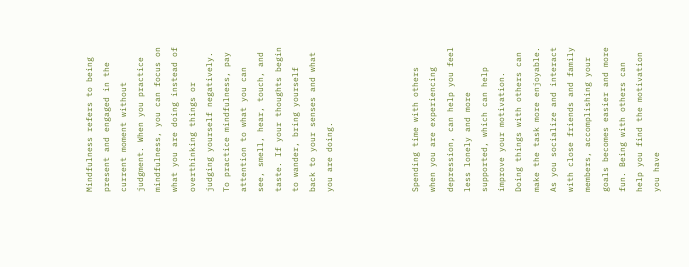Mindfulness refers to being present and engaged in the current moment without judgment. When you practice mindfulness, you can focus on what you are doing instead of overthinking things or judging yourself negatively. To practice mindfulness, pay attention to what you can see, smell, hear, touch, and taste. If your thoughts begin to wander, bring yourself back to your senses and what you are doing.




Spending time with others when you are experiencing depression, can help you feel less lonely and more supported, which can help improve your motivation.  Doing things with others can make the task more enjoyable. As you socialize and interact with close friends and family members, accomplishing your goals becomes easier and more fun. Being with others can help you find the motivation you have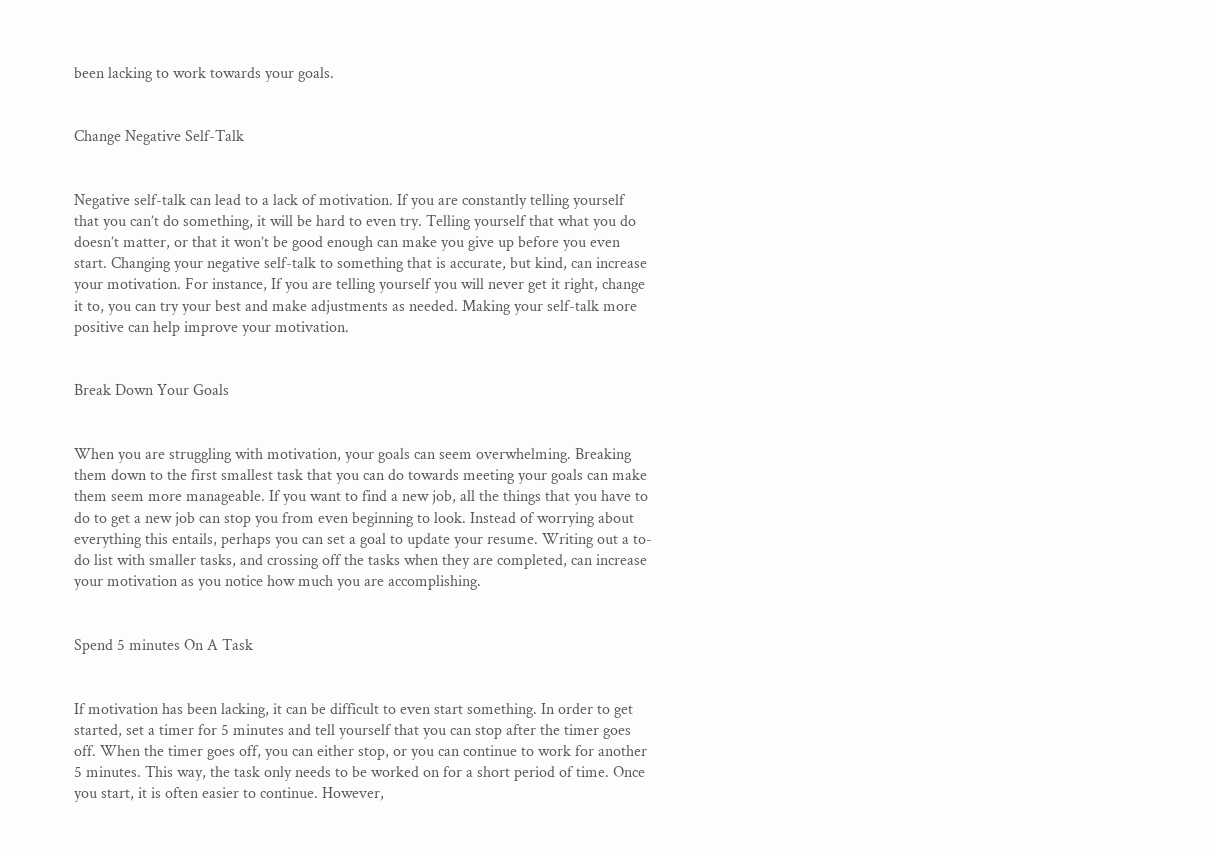been lacking to work towards your goals.


Change Negative Self-Talk


Negative self-talk can lead to a lack of motivation. If you are constantly telling yourself that you can’t do something, it will be hard to even try. Telling yourself that what you do doesn’t matter, or that it won’t be good enough can make you give up before you even start. Changing your negative self-talk to something that is accurate, but kind, can increase your motivation. For instance, If you are telling yourself you will never get it right, change it to, you can try your best and make adjustments as needed. Making your self-talk more positive can help improve your motivation.


Break Down Your Goals


When you are struggling with motivation, your goals can seem overwhelming. Breaking them down to the first smallest task that you can do towards meeting your goals can make them seem more manageable. If you want to find a new job, all the things that you have to do to get a new job can stop you from even beginning to look. Instead of worrying about everything this entails, perhaps you can set a goal to update your resume. Writing out a to-do list with smaller tasks, and crossing off the tasks when they are completed, can increase your motivation as you notice how much you are accomplishing.


Spend 5 minutes On A Task


If motivation has been lacking, it can be difficult to even start something. In order to get started, set a timer for 5 minutes and tell yourself that you can stop after the timer goes off. When the timer goes off, you can either stop, or you can continue to work for another 5 minutes. This way, the task only needs to be worked on for a short period of time. Once you start, it is often easier to continue. However,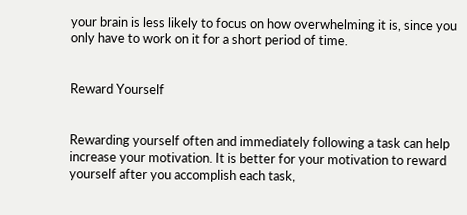your brain is less likely to focus on how overwhelming it is, since you only have to work on it for a short period of time.


Reward Yourself


Rewarding yourself often and immediately following a task can help increase your motivation. It is better for your motivation to reward yourself after you accomplish each task,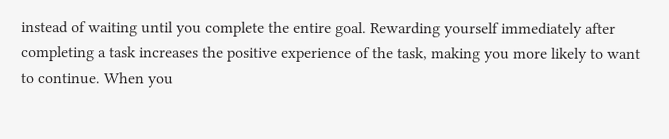instead of waiting until you complete the entire goal. Rewarding yourself immediately after completing a task increases the positive experience of the task, making you more likely to want to continue. When you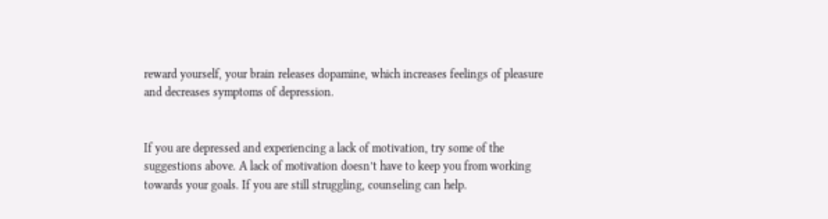reward yourself, your brain releases dopamine, which increases feelings of pleasure and decreases symptoms of depression.


If you are depressed and experiencing a lack of motivation, try some of the suggestions above. A lack of motivation doesn’t have to keep you from working towards your goals. If you are still struggling, counseling can help.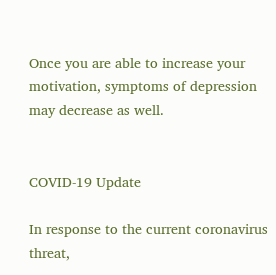Once you are able to increase your motivation, symptoms of depression may decrease as well.


COVID-19 Update

In response to the current coronavirus threat,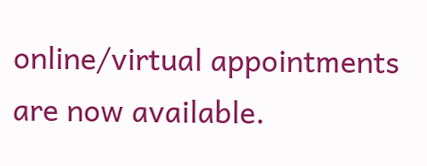online/virtual appointments are now available.